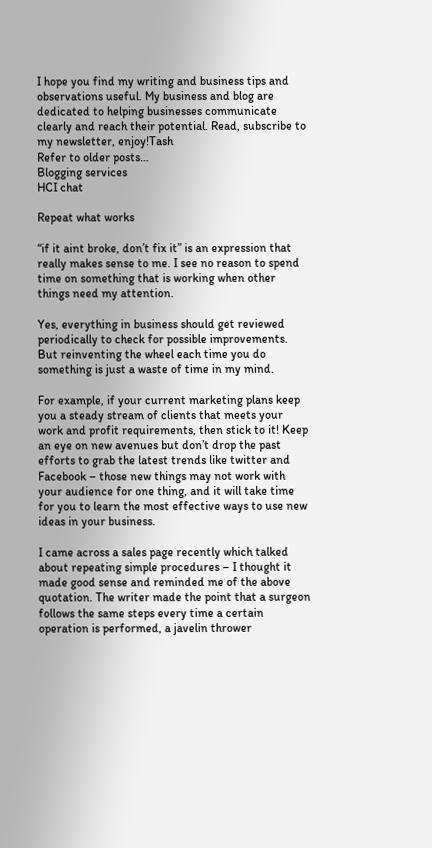I hope you find my writing and business tips and observations useful. My business and blog are dedicated to helping businesses communicate clearly and reach their potential. Read, subscribe to my newsletter, enjoy!Tash
Refer to older posts…
Blogging services
HCI chat

Repeat what works

“if it aint broke, don’t fix it” is an expression that really makes sense to me. I see no reason to spend time on something that is working when other things need my attention.

Yes, everything in business should get reviewed periodically to check for possible improvements. But reinventing the wheel each time you do something is just a waste of time in my mind.

For example, if your current marketing plans keep you a steady stream of clients that meets your work and profit requirements, then stick to it! Keep an eye on new avenues but don’t drop the past efforts to grab the latest trends like twitter and Facebook – those new things may not work with your audience for one thing, and it will take time for you to learn the most effective ways to use new ideas in your business.

I came across a sales page recently which talked about repeating simple procedures – I thought it made good sense and reminded me of the above quotation. The writer made the point that a surgeon follows the same steps every time a certain operation is performed, a javelin thrower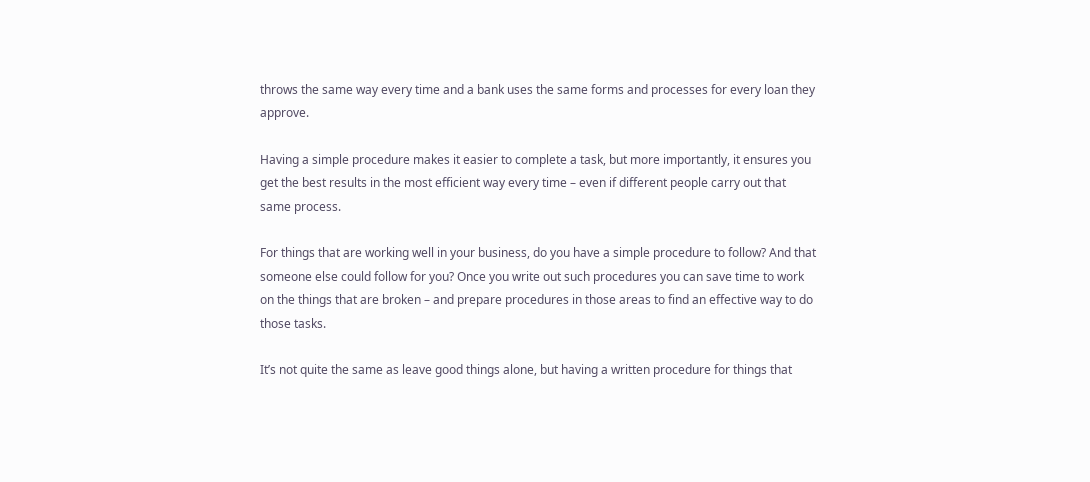throws the same way every time and a bank uses the same forms and processes for every loan they approve.

Having a simple procedure makes it easier to complete a task, but more importantly, it ensures you get the best results in the most efficient way every time – even if different people carry out that same process.

For things that are working well in your business, do you have a simple procedure to follow? And that someone else could follow for you? Once you write out such procedures you can save time to work on the things that are broken – and prepare procedures in those areas to find an effective way to do those tasks.

It’s not quite the same as leave good things alone, but having a written procedure for things that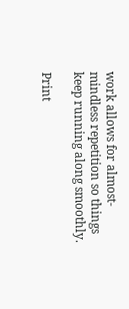work allows for almost-mindless repetition so things keep running along smoothly.

Print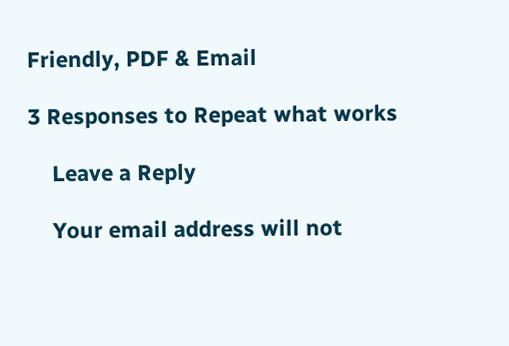Friendly, PDF & Email

3 Responses to Repeat what works

    Leave a Reply

    Your email address will not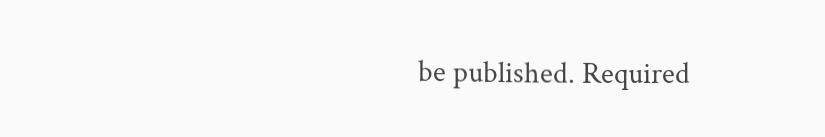be published. Required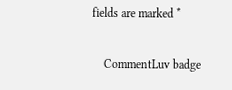fields are marked *

    CommentLuv badge